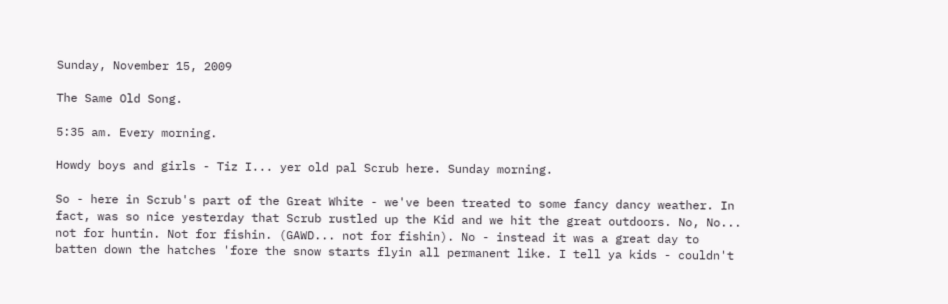Sunday, November 15, 2009

The Same Old Song.

5:35 am. Every morning.

Howdy boys and girls - Tiz I... yer old pal Scrub here. Sunday morning.

So - here in Scrub's part of the Great White - we've been treated to some fancy dancy weather. In fact, was so nice yesterday that Scrub rustled up the Kid and we hit the great outdoors. No, No... not for huntin. Not for fishin. (GAWD... not for fishin). No - instead it was a great day to batten down the hatches 'fore the snow starts flyin all permanent like. I tell ya kids - couldn't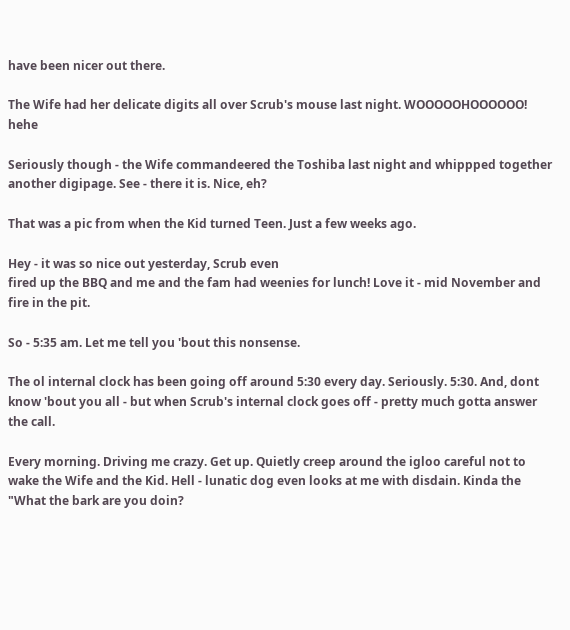have been nicer out there.

The Wife had her delicate digits all over Scrub's mouse last night. WOOOOOHOOOOOO! hehe

Seriously though - the Wife commandeered the Toshiba last night and whippped together another digipage. See - there it is. Nice, eh?

That was a pic from when the Kid turned Teen. Just a few weeks ago.

Hey - it was so nice out yesterday, Scrub even
fired up the BBQ and me and the fam had weenies for lunch! Love it - mid November and fire in the pit.

So - 5:35 am. Let me tell you 'bout this nonsense.

The ol internal clock has been going off around 5:30 every day. Seriously. 5:30. And, dont know 'bout you all - but when Scrub's internal clock goes off - pretty much gotta answer the call.

Every morning. Driving me crazy. Get up. Quietly creep around the igloo careful not to wake the Wife and the Kid. Hell - lunatic dog even looks at me with disdain. Kinda the "What the bark are you doin?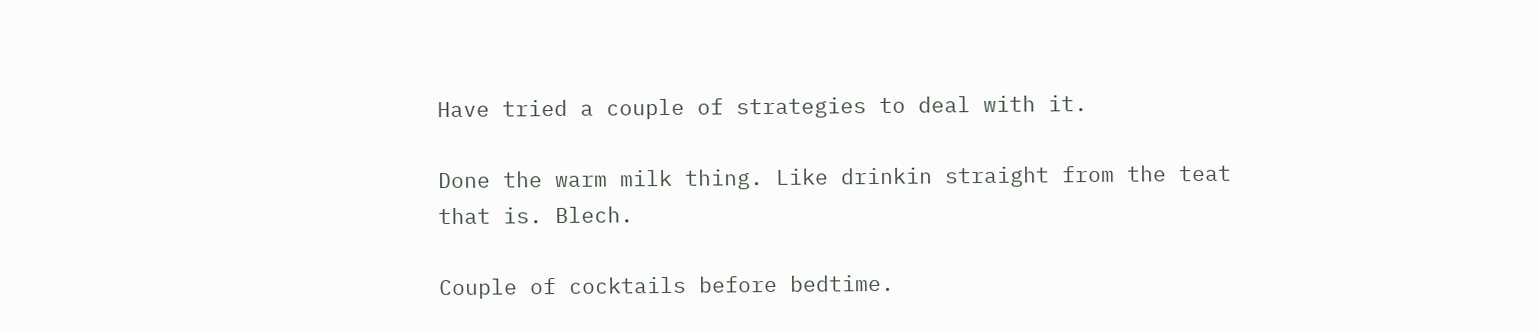Have tried a couple of strategies to deal with it.

Done the warm milk thing. Like drinkin straight from the teat that is. Blech.

Couple of cocktails before bedtime.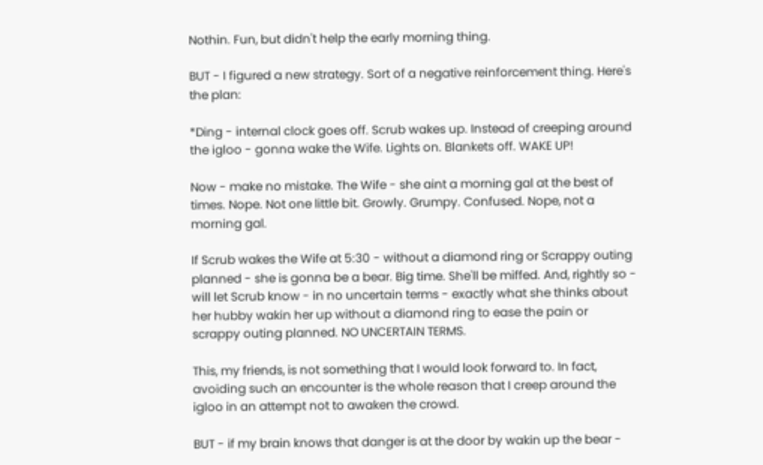Nothin. Fun, but didn't help the early morning thing.

BUT - I figured a new strategy. Sort of a negative reinforcement thing. Here's the plan:

*Ding - internal clock goes off. Scrub wakes up. Instead of creeping around the igloo - gonna wake the Wife. Lights on. Blankets off. WAKE UP!

Now - make no mistake. The Wife - she aint a morning gal at the best of times. Nope. Not one little bit. Growly. Grumpy. Confused. Nope, not a morning gal.

If Scrub wakes the Wife at 5:30 - without a diamond ring or Scrappy outing planned - she is gonna be a bear. Big time. She'll be miffed. And, rightly so - will let Scrub know - in no uncertain terms - exactly what she thinks about her hubby wakin her up without a diamond ring to ease the pain or scrappy outing planned. NO UNCERTAIN TERMS.

This, my friends, is not something that I would look forward to. In fact, avoiding such an encounter is the whole reason that I creep around the igloo in an attempt not to awaken the crowd.

BUT - if my brain knows that danger is at the door by wakin up the bear -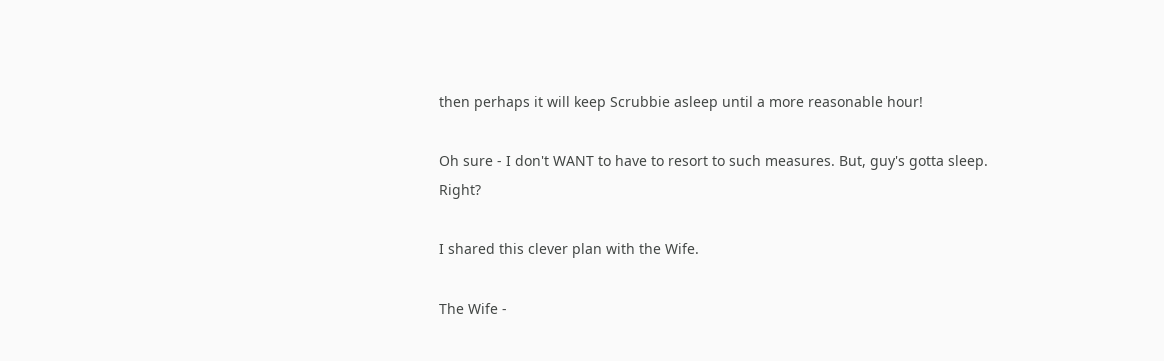then perhaps it will keep Scrubbie asleep until a more reasonable hour!

Oh sure - I don't WANT to have to resort to such measures. But, guy's gotta sleep. Right?

I shared this clever plan with the Wife.

The Wife -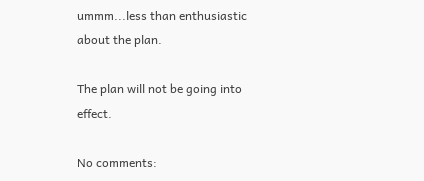ummm...less than enthusiastic about the plan.

The plan will not be going into effect.

No comments: